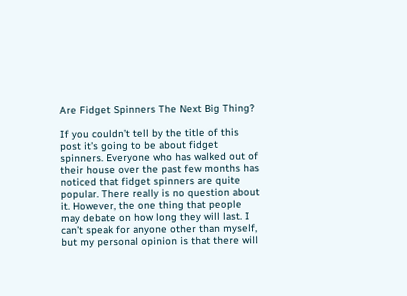Are Fidget Spinners The Next Big Thing?

If you couldn’t tell by the title of this post it’s going to be about fidget spinners. Everyone who has walked out of their house over the past few months has noticed that fidget spinners are quite popular. There really is no question about it. However, the one thing that people may debate on how long they will last. I can’t speak for anyone other than myself, but my personal opinion is that there will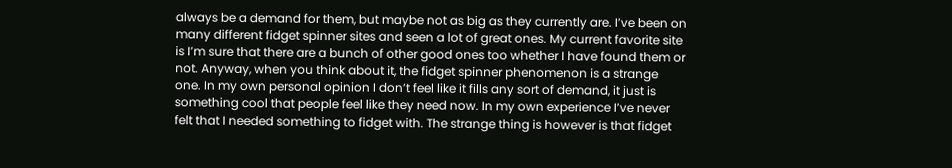always be a demand for them, but maybe not as big as they currently are. I’ve been on many different fidget spinner sites and seen a lot of great ones. My current favorite site is I’m sure that there are a bunch of other good ones too whether I have found them or not. Anyway, when you think about it, the fidget spinner phenomenon is a strange one. In my own personal opinion I don’t feel like it fills any sort of demand, it just is something cool that people feel like they need now. In my own experience I’ve never felt that I needed something to fidget with. The strange thing is however is that fidget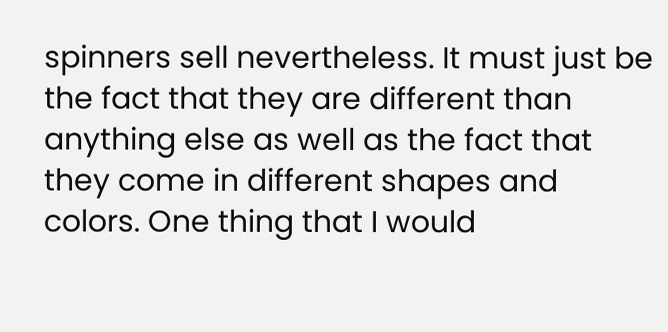spinners sell nevertheless. It must just be the fact that they are different than anything else as well as the fact that they come in different shapes and colors. One thing that I would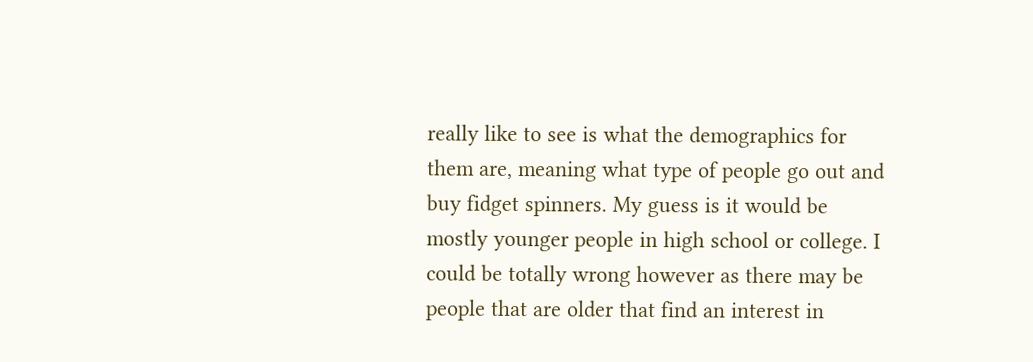really like to see is what the demographics for them are, meaning what type of people go out and buy fidget spinners. My guess is it would be mostly younger people in high school or college. I could be totally wrong however as there may be people that are older that find an interest in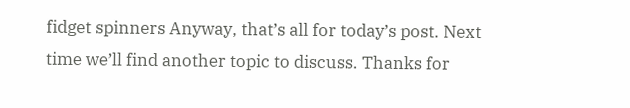fidget spinners Anyway, that’s all for today’s post. Next time we’ll find another topic to discuss. Thanks for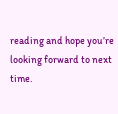reading and hope you’re looking forward to next time.